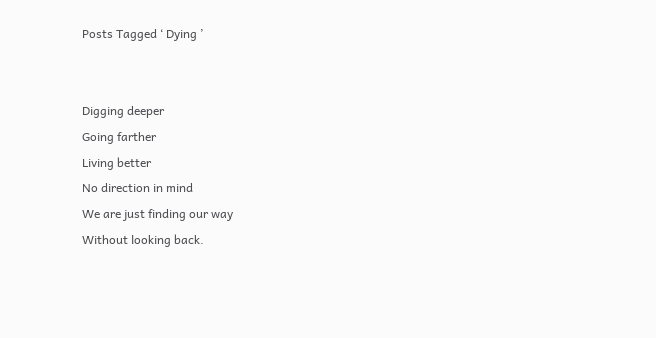Posts Tagged ‘ Dying ’


Digging deeper
Going farther
Living better
No direction in mind
We are just finding our way
Without looking back.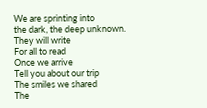We are sprinting into
the dark, the deep unknown.
They will write
For all to read
Once we arrive
Tell you about our trip
The smiles we shared
The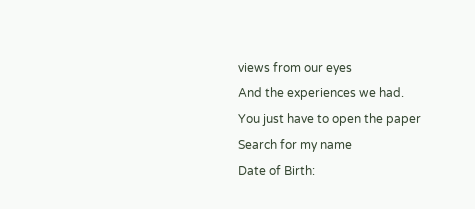views from our eyes
And the experiences we had.
You just have to open the paper
Search for my name
Date of Birth: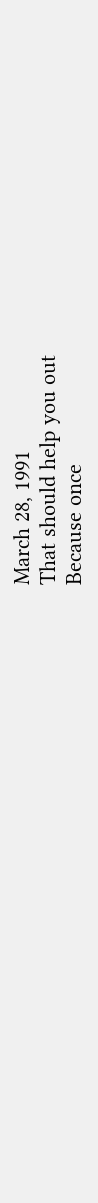March 28, 1991
That should help you out
Because once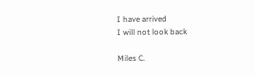I have arrived
I will not look back

Miles C.